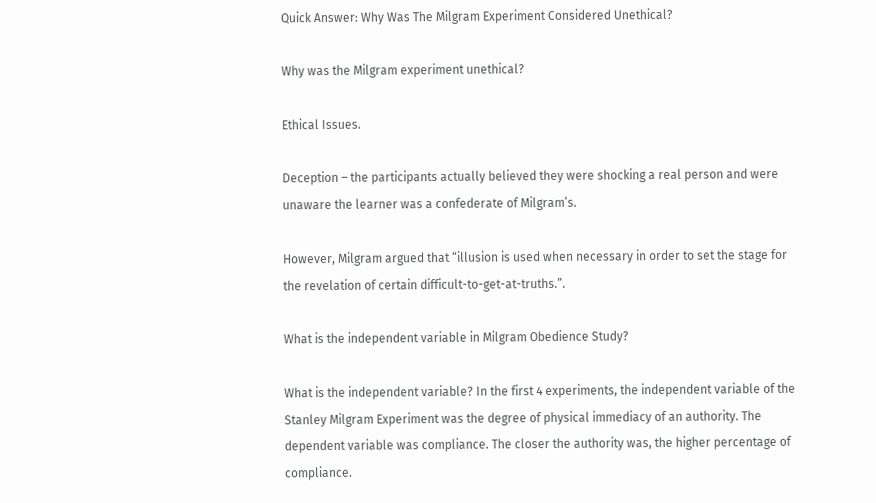Quick Answer: Why Was The Milgram Experiment Considered Unethical?

Why was the Milgram experiment unethical?

Ethical Issues.

Deception – the participants actually believed they were shocking a real person and were unaware the learner was a confederate of Milgram’s.

However, Milgram argued that “illusion is used when necessary in order to set the stage for the revelation of certain difficult-to-get-at-truths.”.

What is the independent variable in Milgram Obedience Study?

What is the independent variable? In the first 4 experiments, the independent variable of the Stanley Milgram Experiment was the degree of physical immediacy of an authority. The dependent variable was compliance. The closer the authority was, the higher percentage of compliance.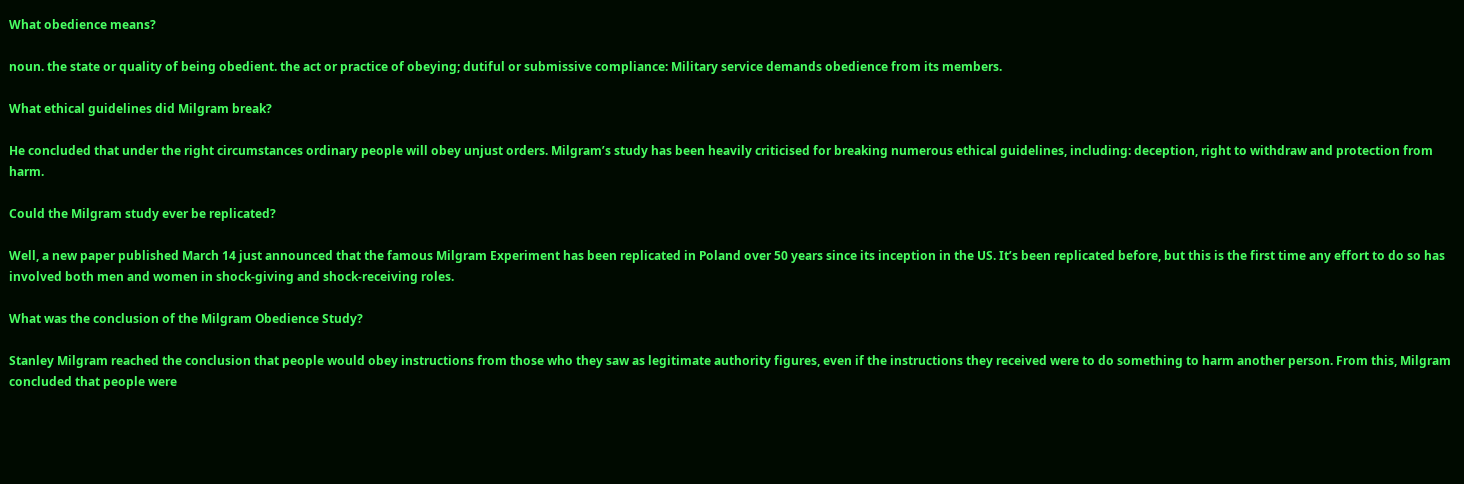What obedience means?

noun. the state or quality of being obedient. the act or practice of obeying; dutiful or submissive compliance: Military service demands obedience from its members.

What ethical guidelines did Milgram break?

He concluded that under the right circumstances ordinary people will obey unjust orders. Milgram’s study has been heavily criticised for breaking numerous ethical guidelines, including: deception, right to withdraw and protection from harm.

Could the Milgram study ever be replicated?

Well, a new paper published March 14 just announced that the famous Milgram Experiment has been replicated in Poland over 50 years since its inception in the US. It’s been replicated before, but this is the first time any effort to do so has involved both men and women in shock-giving and shock-receiving roles.

What was the conclusion of the Milgram Obedience Study?

Stanley Milgram reached the conclusion that people would obey instructions from those who they saw as legitimate authority figures, even if the instructions they received were to do something to harm another person. From this, Milgram concluded that people were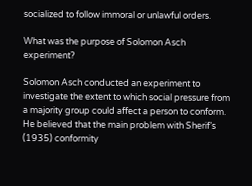socialized to follow immoral or unlawful orders.

What was the purpose of Solomon Asch experiment?

Solomon Asch conducted an experiment to investigate the extent to which social pressure from a majority group could affect a person to conform. He believed that the main problem with Sherif’s (1935) conformity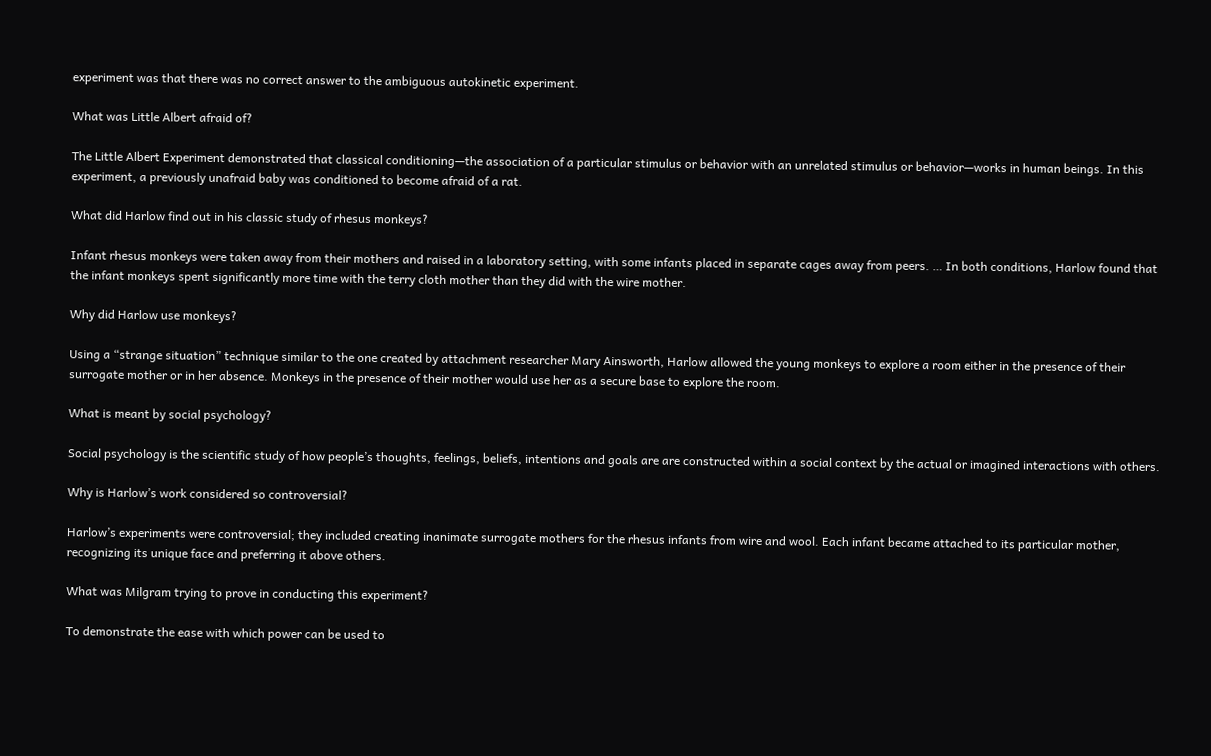experiment was that there was no correct answer to the ambiguous autokinetic experiment.

What was Little Albert afraid of?

The Little Albert Experiment demonstrated that classical conditioning—the association of a particular stimulus or behavior with an unrelated stimulus or behavior—works in human beings. In this experiment, a previously unafraid baby was conditioned to become afraid of a rat.

What did Harlow find out in his classic study of rhesus monkeys?

Infant rhesus monkeys were taken away from their mothers and raised in a laboratory setting, with some infants placed in separate cages away from peers. … In both conditions, Harlow found that the infant monkeys spent significantly more time with the terry cloth mother than they did with the wire mother.

Why did Harlow use monkeys?

Using a “strange situation” technique similar to the one created by attachment researcher Mary Ainsworth, Harlow allowed the young monkeys to explore a room either in the presence of their surrogate mother or in her absence. Monkeys in the presence of their mother would use her as a secure base to explore the room.

What is meant by social psychology?

Social psychology is the scientific study of how people’s thoughts, feelings, beliefs, intentions and goals are are constructed within a social context by the actual or imagined interactions with others.

Why is Harlow’s work considered so controversial?

Harlow’s experiments were controversial; they included creating inanimate surrogate mothers for the rhesus infants from wire and wool. Each infant became attached to its particular mother, recognizing its unique face and preferring it above others.

What was Milgram trying to prove in conducting this experiment?

To demonstrate the ease with which power can be used to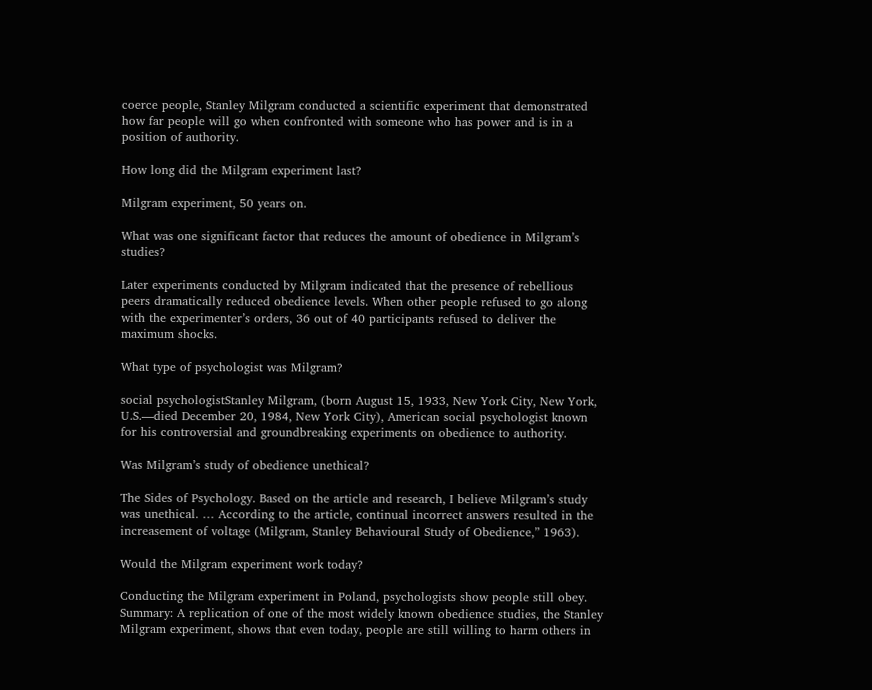coerce people, Stanley Milgram conducted a scientific experiment that demonstrated how far people will go when confronted with someone who has power and is in a position of authority.

How long did the Milgram experiment last?

Milgram experiment, 50 years on.

What was one significant factor that reduces the amount of obedience in Milgram’s studies?

Later experiments conducted by Milgram indicated that the presence of rebellious peers dramatically reduced obedience levels. When other people refused to go along with the experimenter’s orders, 36 out of 40 participants refused to deliver the maximum shocks.

What type of psychologist was Milgram?

social psychologistStanley Milgram, (born August 15, 1933, New York City, New York, U.S.—died December 20, 1984, New York City), American social psychologist known for his controversial and groundbreaking experiments on obedience to authority.

Was Milgram’s study of obedience unethical?

The Sides of Psychology. Based on the article and research, I believe Milgram’s study was unethical. … According to the article, continual incorrect answers resulted in the increasement of voltage (Milgram, Stanley Behavioural Study of Obedience,” 1963).

Would the Milgram experiment work today?

Conducting the Milgram experiment in Poland, psychologists show people still obey. Summary: A replication of one of the most widely known obedience studies, the Stanley Milgram experiment, shows that even today, people are still willing to harm others in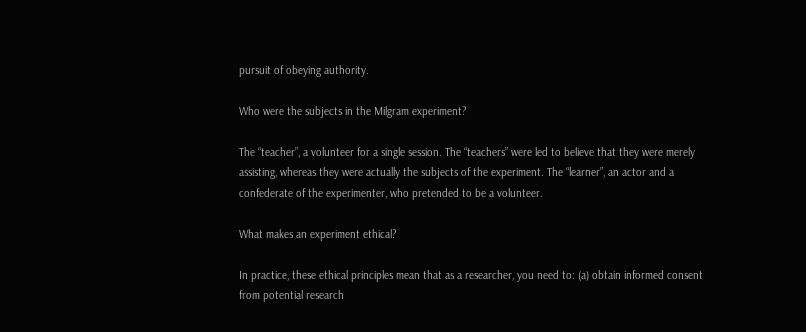pursuit of obeying authority.

Who were the subjects in the Milgram experiment?

The “teacher”, a volunteer for a single session. The “teachers” were led to believe that they were merely assisting, whereas they were actually the subjects of the experiment. The “learner”, an actor and a confederate of the experimenter, who pretended to be a volunteer.

What makes an experiment ethical?

In practice, these ethical principles mean that as a researcher, you need to: (a) obtain informed consent from potential research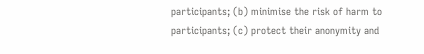participants; (b) minimise the risk of harm to participants; (c) protect their anonymity and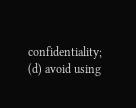confidentiality; (d) avoid using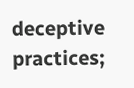deceptive practices;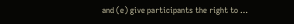and (e) give participants the right to …